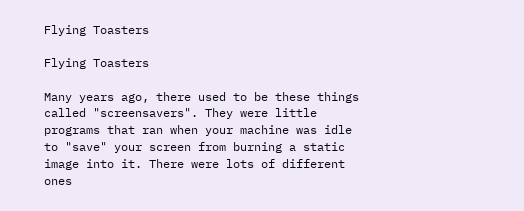Flying Toasters

Flying Toasters

Many years ago, there used to be these things called "screensavers". They were little programs that ran when your machine was idle to "save" your screen from burning a static image into it. There were lots of different ones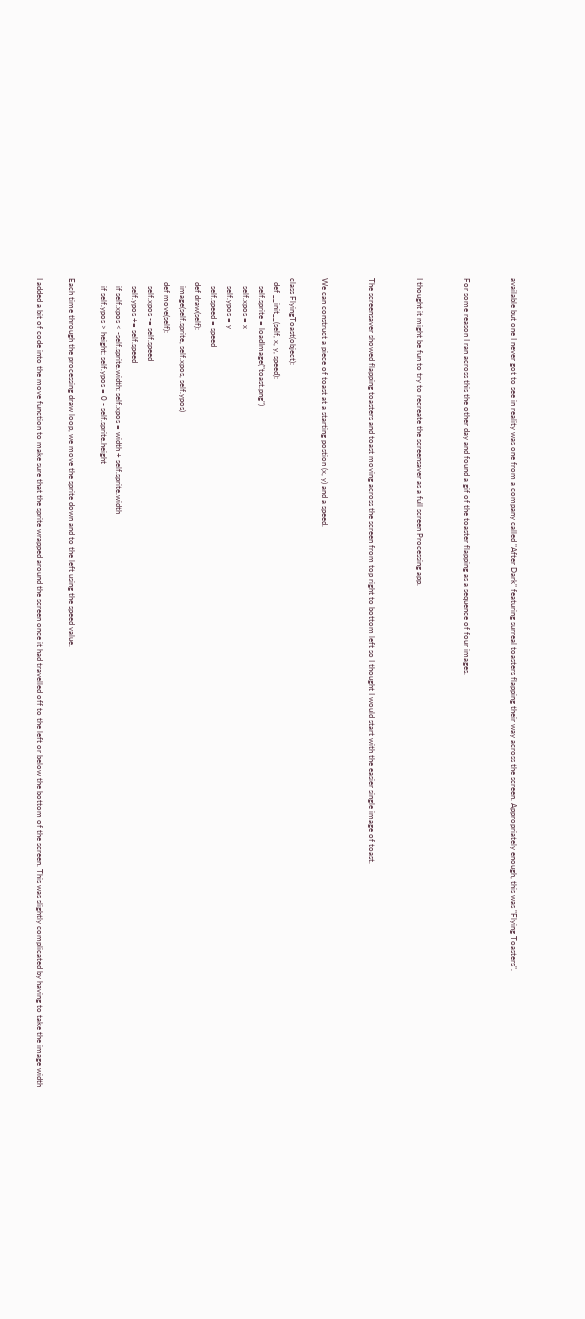available but one I never got to see in reality was one from a company called "After Dark" featuring surreal toasters flapping their way across the screen. Appropriately enough, this was "Flying Toasters".


For some reason I ran across this the other day and found a gif of the toaster flapping as a sequence of four images.


I thought it might be fun to try to recreate the screensaver as a full screen Processing app.


The screensaver showed flapping toasters and toast moving across the screen from top right to bottom left so I thought I would start with the easier single image of toast.


We can construct a piece of toast at a starting postion (x, y) and a speed.

class FlyingToast(object):
  def __init__(self, x, y, speed):
    self.sprite = loadImage("toast.png")
    self.xpos = x
    self.ypos = y
    self.speed = speed
  def draw(self):
    image(self.sprite, self.xpos, self.ypos)
  def move(self):
    self.xpos -= self.speed
    self.ypos += self.speed
    if self.xpos < -self.sprite.width: self.xpos = width + self.sprite.width
    if self.ypos > height: self.ypos = 0 - self.sprite.height

Each time through the processing draw loop, we move the sprite down and to the left using the speed value.

I added a bit of code into the move function to make sure that the sprite wrapped around the screen once it had travelled off to the left or below the bottom of the screen. This was slightly complicated by having to take the image width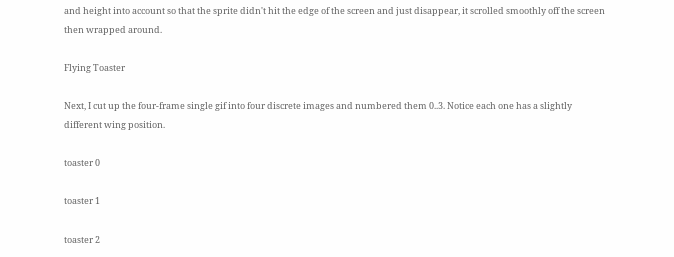and height into account so that the sprite didn't hit the edge of the screen and just disappear, it scrolled smoothly off the screen then wrapped around.

Flying Toaster

Next, I cut up the four-frame single gif into four discrete images and numbered them 0..3. Notice each one has a slightly different wing position.

toaster 0

toaster 1

toaster 2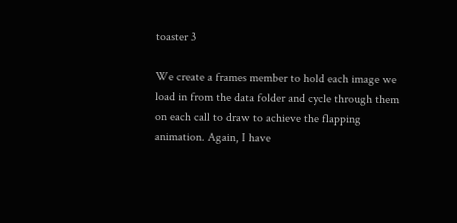toaster 3

We create a frames member to hold each image we load in from the data folder and cycle through them on each call to draw to achieve the flapping animation. Again, I have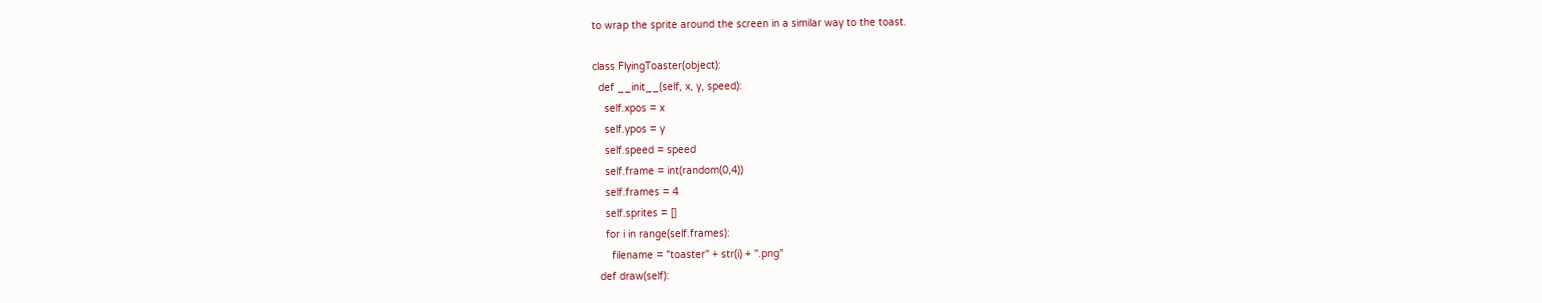to wrap the sprite around the screen in a similar way to the toast.

class FlyingToaster(object):
  def __init__(self, x, y, speed):
    self.xpos = x
    self.ypos = y
    self.speed = speed
    self.frame = int(random(0,4))
    self.frames = 4
    self.sprites = []
    for i in range(self.frames):
      filename = "toaster" + str(i) + ".png"
  def draw(self):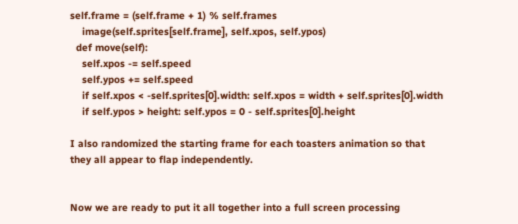self.frame = (self.frame + 1) % self.frames
    image(self.sprites[self.frame], self.xpos, self.ypos)
  def move(self):
    self.xpos -= self.speed
    self.ypos += self.speed
    if self.xpos < -self.sprites[0].width: self.xpos = width + self.sprites[0].width
    if self.ypos > height: self.ypos = 0 - self.sprites[0].height

I also randomized the starting frame for each toasters animation so that they all appear to flap independently.


Now we are ready to put it all together into a full screen processing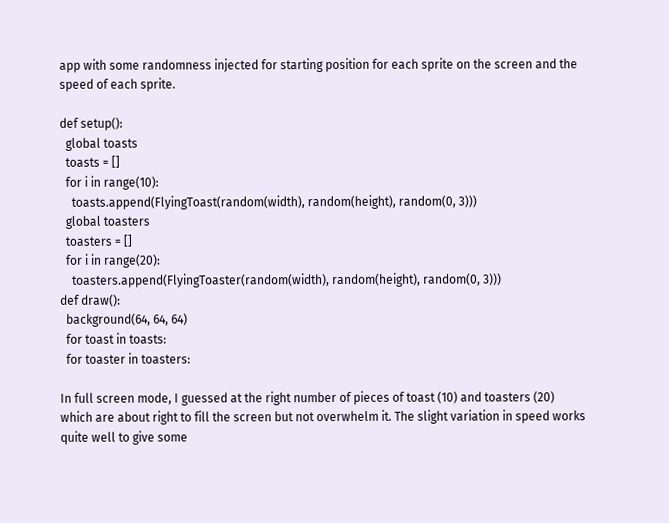app with some randomness injected for starting position for each sprite on the screen and the speed of each sprite.

def setup():
  global toasts
  toasts = []
  for i in range(10):
    toasts.append(FlyingToast(random(width), random(height), random(0, 3)))
  global toasters
  toasters = []
  for i in range(20):
    toasters.append(FlyingToaster(random(width), random(height), random(0, 3)))
def draw():
  background(64, 64, 64)
  for toast in toasts:
  for toaster in toasters:

In full screen mode, I guessed at the right number of pieces of toast (10) and toasters (20) which are about right to fill the screen but not overwhelm it. The slight variation in speed works quite well to give some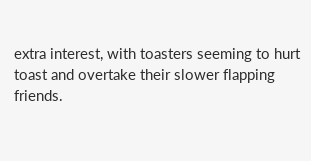extra interest, with toasters seeming to hurt toast and overtake their slower flapping friends.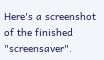Here's a screenshot of the finished "screensaver".